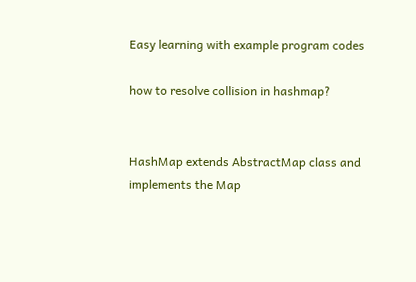Easy learning with example program codes

how to resolve collision in hashmap?


HashMap extends AbstractMap class and implements the Map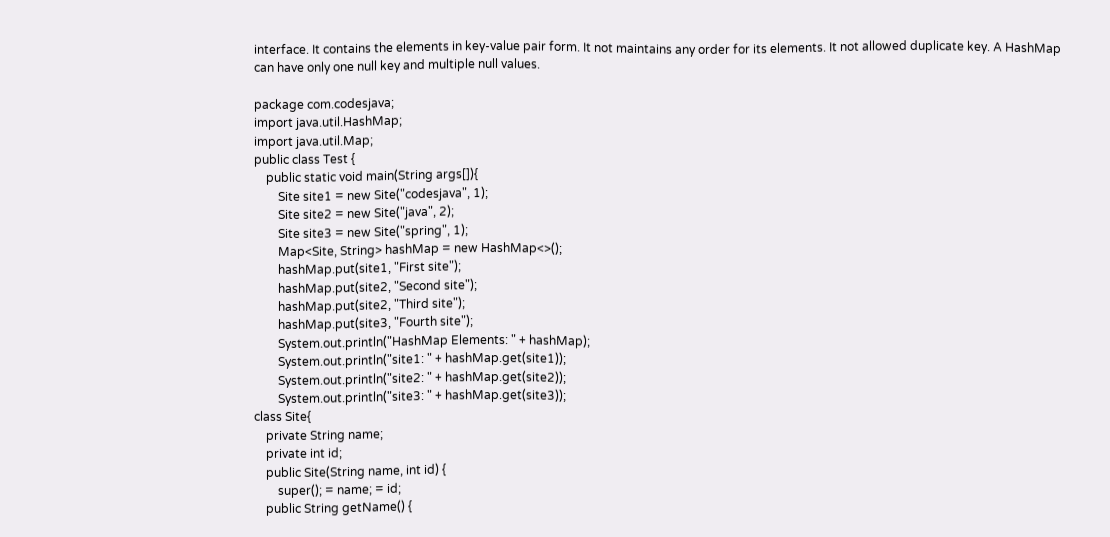interface. It contains the elements in key-value pair form. It not maintains any order for its elements. It not allowed duplicate key. A HashMap can have only one null key and multiple null values.

package com.codesjava;
import java.util.HashMap;
import java.util.Map;
public class Test {
    public static void main(String args[]){
        Site site1 = new Site("codesjava", 1);
        Site site2 = new Site("java", 2);
        Site site3 = new Site("spring", 1);
        Map<Site, String> hashMap = new HashMap<>();
        hashMap.put(site1, "First site");
        hashMap.put(site2, "Second site");
        hashMap.put(site2, "Third site");
        hashMap.put(site3, "Fourth site");
        System.out.println("HashMap Elements: " + hashMap);
        System.out.println("site1: " + hashMap.get(site1));
        System.out.println("site2: " + hashMap.get(site2));
        System.out.println("site3: " + hashMap.get(site3));
class Site{
    private String name;
    private int id;
    public Site(String name, int id) {
        super(); = name; = id;
    public String getName() {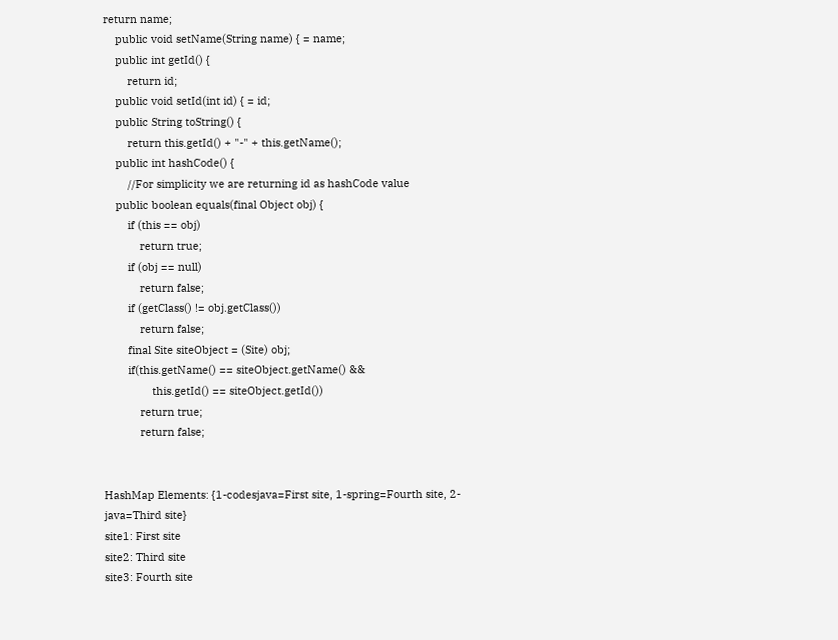return name;
    public void setName(String name) { = name;
    public int getId() {
        return id;
    public void setId(int id) { = id;
    public String toString() {
        return this.getId() + "-" + this.getName();
    public int hashCode() {
        //For simplicity we are returning id as hashCode value
    public boolean equals(final Object obj) {
        if (this == obj)
            return true;
        if (obj == null)
            return false;
        if (getClass() != obj.getClass())
            return false;
        final Site siteObject = (Site) obj;
        if(this.getName() == siteObject.getName() &&
                this.getId() == siteObject.getId())
            return true;
            return false;


HashMap Elements: {1-codesjava=First site, 1-spring=Fourth site, 2-java=Third site}
site1: First site
site2: Third site
site3: Fourth site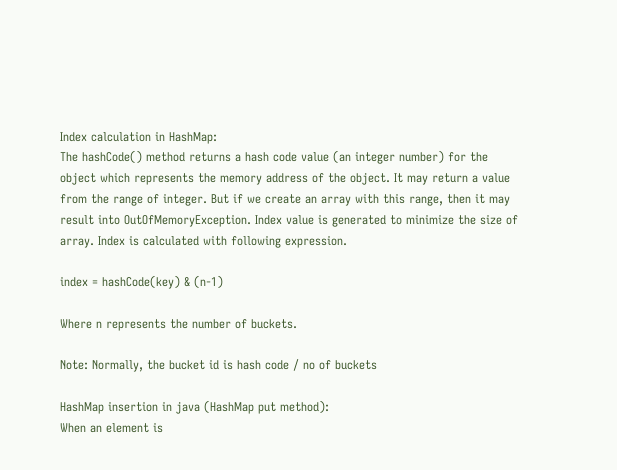Index calculation in HashMap:
The hashCode() method returns a hash code value (an integer number) for the object which represents the memory address of the object. It may return a value from the range of integer. But if we create an array with this range, then it may result into OutOfMemoryException. Index value is generated to minimize the size of array. Index is calculated with following expression.

index = hashCode(key) & (n-1)

Where n represents the number of buckets.

Note: Normally, the bucket id is hash code / no of buckets

HashMap insertion in java (HashMap put method):
When an element is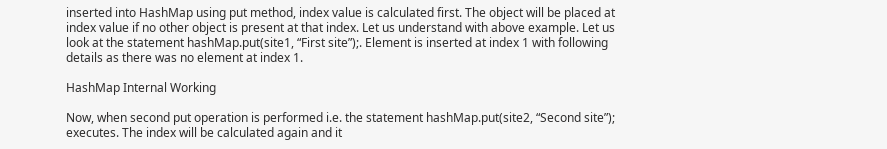inserted into HashMap using put method, index value is calculated first. The object will be placed at index value if no other object is present at that index. Let us understand with above example. Let us look at the statement hashMap.put(site1, “First site”);. Element is inserted at index 1 with following details as there was no element at index 1.

HashMap Internal Working

Now, when second put operation is performed i.e. the statement hashMap.put(site2, “Second site”); executes. The index will be calculated again and it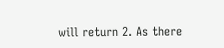will return 2. As there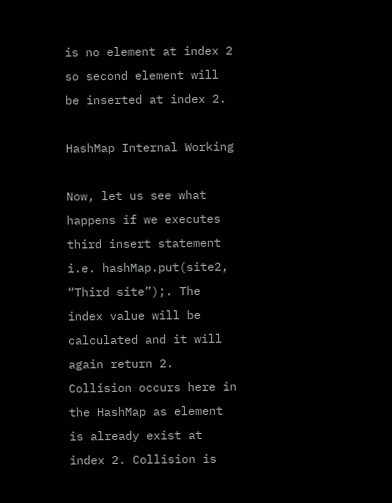is no element at index 2 so second element will be inserted at index 2.

HashMap Internal Working

Now, let us see what happens if we executes third insert statement i.e. hashMap.put(site2, “Third site”);. The index value will be calculated and it will again return 2. Collision occurs here in the HashMap as element is already exist at index 2. Collision is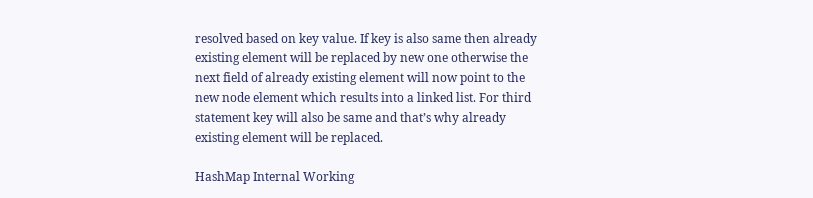resolved based on key value. If key is also same then already existing element will be replaced by new one otherwise the next field of already existing element will now point to the new node element which results into a linked list. For third statement key will also be same and that’s why already existing element will be replaced.

HashMap Internal Working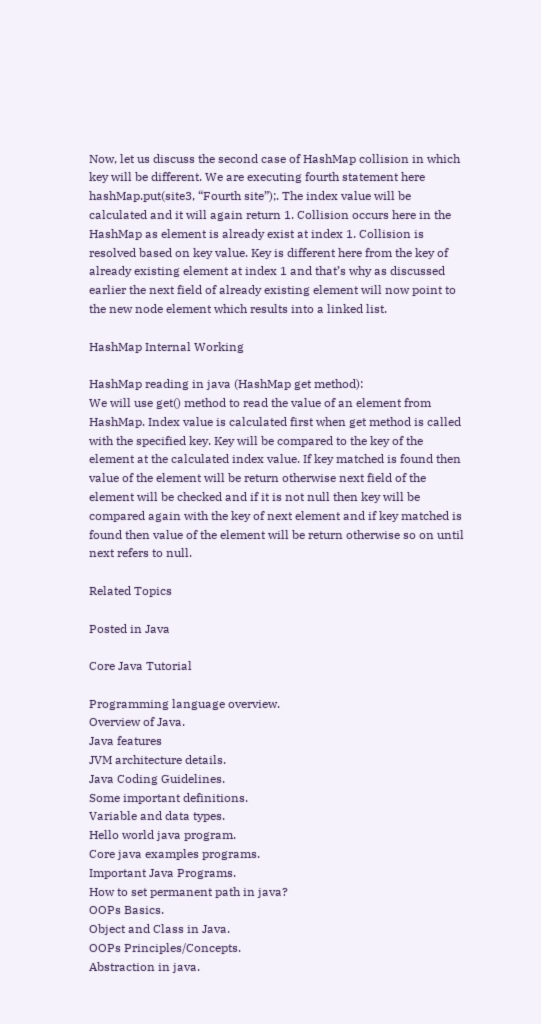Now, let us discuss the second case of HashMap collision in which key will be different. We are executing fourth statement here hashMap.put(site3, “Fourth site”);. The index value will be calculated and it will again return 1. Collision occurs here in the HashMap as element is already exist at index 1. Collision is resolved based on key value. Key is different here from the key of already existing element at index 1 and that’s why as discussed earlier the next field of already existing element will now point to the new node element which results into a linked list.

HashMap Internal Working

HashMap reading in java (HashMap get method):
We will use get() method to read the value of an element from HashMap. Index value is calculated first when get method is called with the specified key. Key will be compared to the key of the element at the calculated index value. If key matched is found then value of the element will be return otherwise next field of the element will be checked and if it is not null then key will be compared again with the key of next element and if key matched is found then value of the element will be return otherwise so on until next refers to null.

Related Topics

Posted in Java

Core Java Tutorial

Programming language overview.
Overview of Java.
Java features
JVM architecture details.
Java Coding Guidelines.
Some important definitions.
Variable and data types.
Hello world java program.
Core java examples programs.
Important Java Programs.
How to set permanent path in java?
OOPs Basics.
Object and Class in Java.
OOPs Principles/Concepts.
Abstraction in java.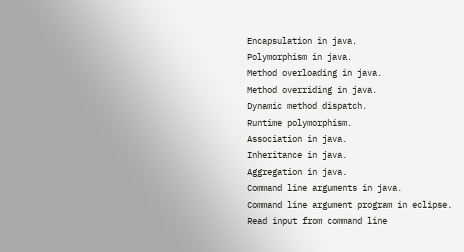Encapsulation in java.
Polymorphism in java.
Method overloading in java.
Method overriding in java.
Dynamic method dispatch.
Runtime polymorphism.
Association in java.
Inheritance in java.
Aggregation in java.
Command line arguments in java.
Command line argument program in eclipse.
Read input from command line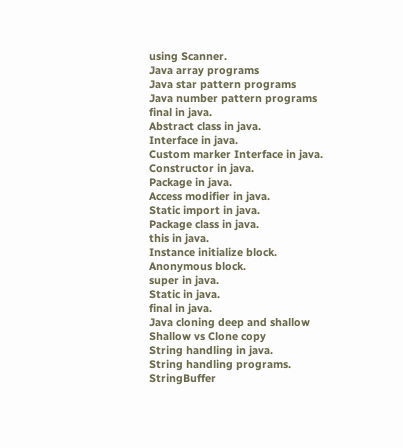using Scanner.
Java array programs
Java star pattern programs
Java number pattern programs
final in java.
Abstract class in java.
Interface in java.
Custom marker Interface in java.
Constructor in java.
Package in java.
Access modifier in java.
Static import in java.
Package class in java.
this in java.
Instance initialize block.
Anonymous block.
super in java.
Static in java.
final in java.
Java cloning deep and shallow
Shallow vs Clone copy
String handling in java.
String handling programs.
StringBuffer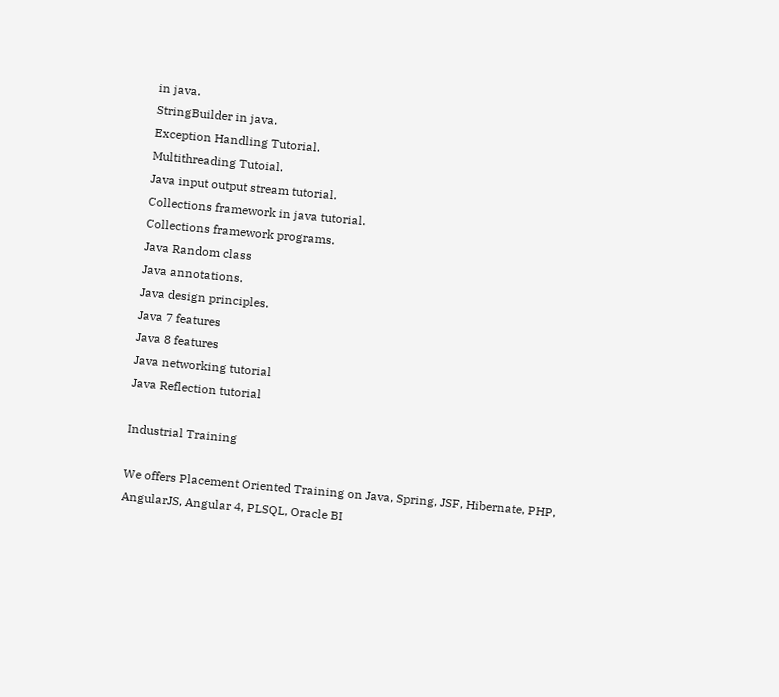in java.
StringBuilder in java.
Exception Handling Tutorial.
Multithreading Tutoial.
Java input output stream tutorial.
Collections framework in java tutorial.
Collections framework programs.
Java Random class
Java annotations.
Java design principles.
Java 7 features
Java 8 features
Java networking tutorial
Java Reflection tutorial

Industrial Training

We offers Placement Oriented Training on Java, Spring, JSF, Hibernate, PHP, AngularJS, Angular 4, PLSQL, Oracle BI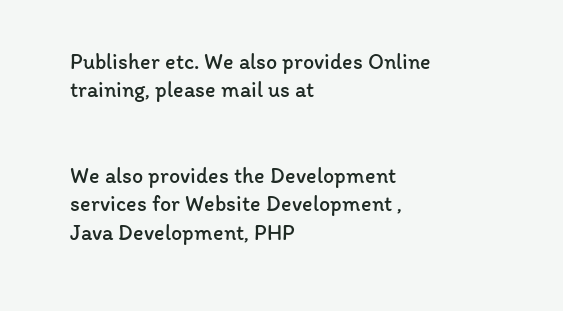Publisher etc. We also provides Online training, please mail us at


We also provides the Development services for Website Development , Java Development, PHP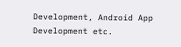Development, Android App Development etc.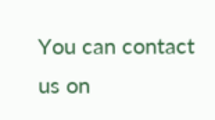You can contact us on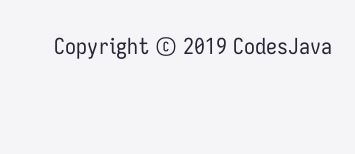Copyright © 2019 CodesJava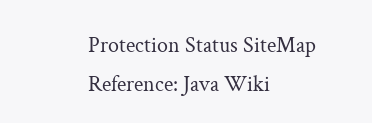Protection Status SiteMap Reference: Java Wiki